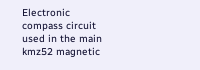Electronic compass circuit used in the main kmz52 magnetic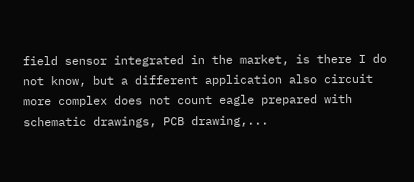field sensor integrated in the market, is there I do not know, but a different application also circuit more complex does not count eagle prepared with schematic drawings, PCB drawing,...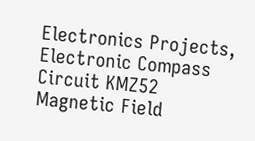Electronics Projects, Electronic Compass Circuit KMZ52 Magnetic Field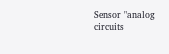Sensor "analog circuits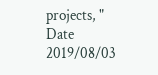projects, " Date 2019/08/03